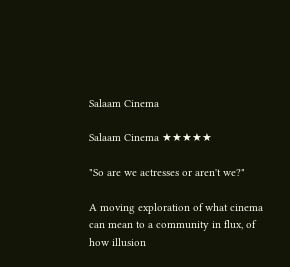Salaam Cinema

Salaam Cinema ★★★★★

"So are we actresses or aren't we?"

A moving exploration of what cinema can mean to a community in flux, of how illusion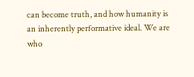can become truth, and how humanity is an inherently performative ideal. We are who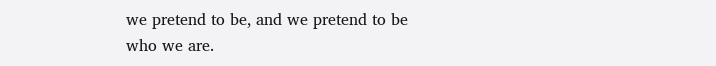we pretend to be, and we pretend to be who we are.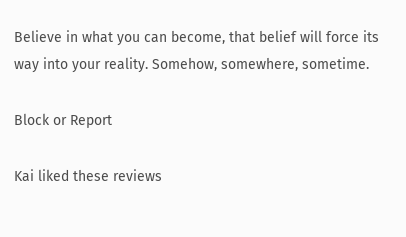Believe in what you can become, that belief will force its way into your reality. Somehow, somewhere, sometime.

Block or Report

Kai liked these reviews